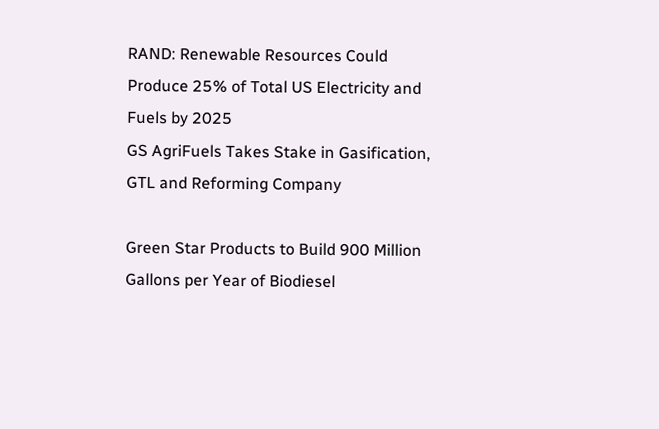RAND: Renewable Resources Could Produce 25% of Total US Electricity and Fuels by 2025
GS AgriFuels Takes Stake in Gasification, GTL and Reforming Company

Green Star Products to Build 900 Million Gallons per Year of Biodiesel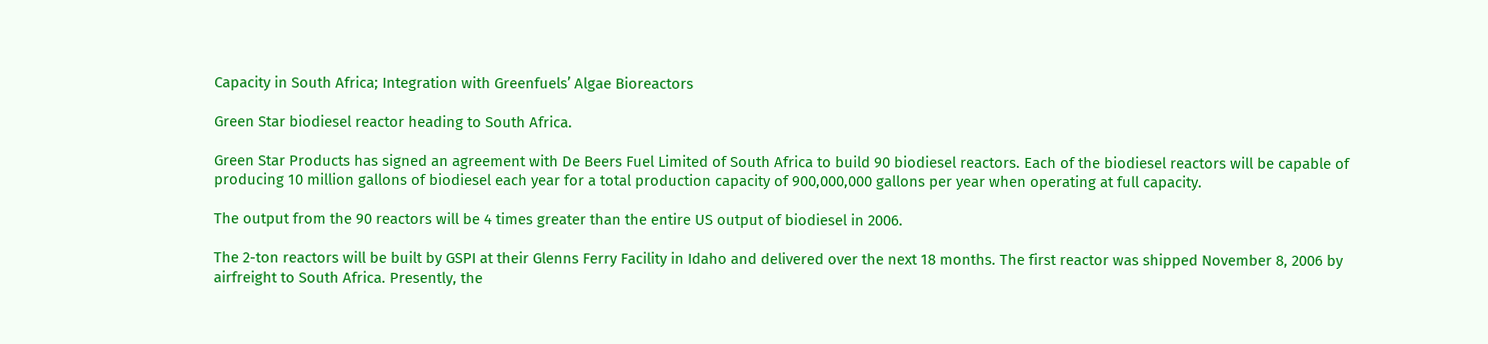Capacity in South Africa; Integration with Greenfuels’ Algae Bioreactors

Green Star biodiesel reactor heading to South Africa.

Green Star Products has signed an agreement with De Beers Fuel Limited of South Africa to build 90 biodiesel reactors. Each of the biodiesel reactors will be capable of producing 10 million gallons of biodiesel each year for a total production capacity of 900,000,000 gallons per year when operating at full capacity.

The output from the 90 reactors will be 4 times greater than the entire US output of biodiesel in 2006.

The 2-ton reactors will be built by GSPI at their Glenns Ferry Facility in Idaho and delivered over the next 18 months. The first reactor was shipped November 8, 2006 by airfreight to South Africa. Presently, the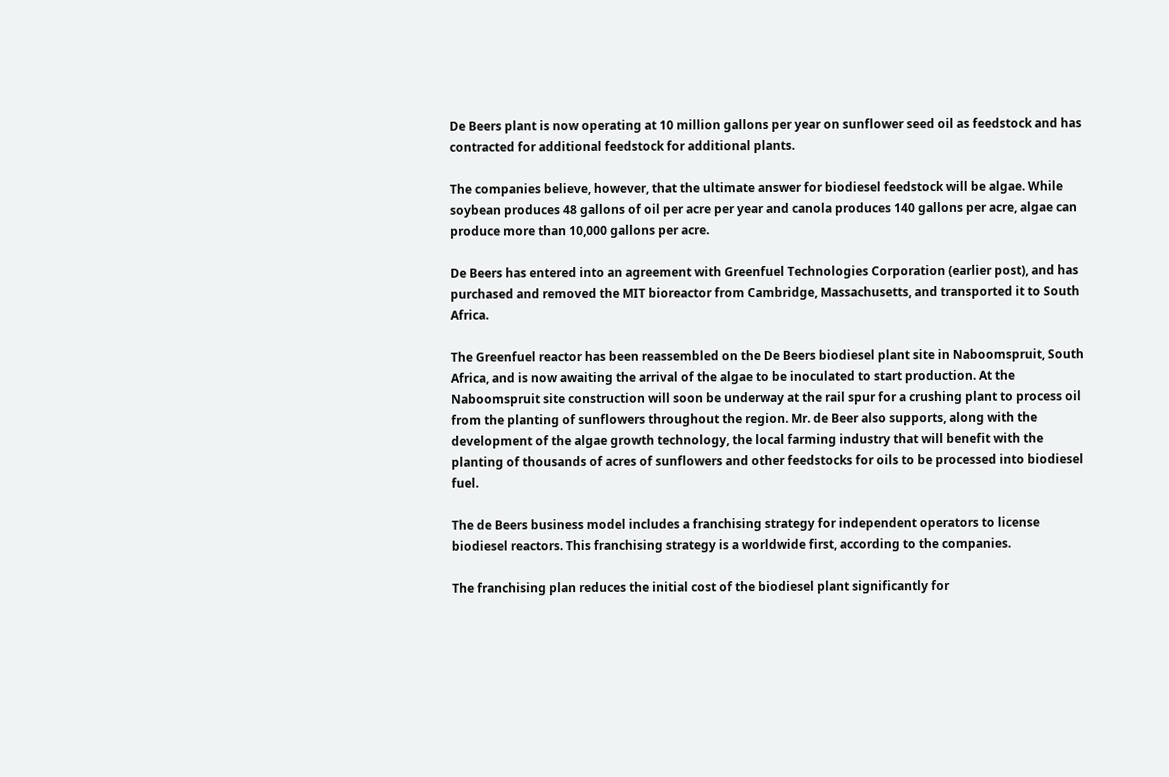De Beers plant is now operating at 10 million gallons per year on sunflower seed oil as feedstock and has contracted for additional feedstock for additional plants.

The companies believe, however, that the ultimate answer for biodiesel feedstock will be algae. While soybean produces 48 gallons of oil per acre per year and canola produces 140 gallons per acre, algae can produce more than 10,000 gallons per acre.

De Beers has entered into an agreement with Greenfuel Technologies Corporation (earlier post), and has purchased and removed the MIT bioreactor from Cambridge, Massachusetts, and transported it to South Africa.

The Greenfuel reactor has been reassembled on the De Beers biodiesel plant site in Naboomspruit, South Africa, and is now awaiting the arrival of the algae to be inoculated to start production. At the Naboomspruit site construction will soon be underway at the rail spur for a crushing plant to process oil from the planting of sunflowers throughout the region. Mr. de Beer also supports, along with the development of the algae growth technology, the local farming industry that will benefit with the planting of thousands of acres of sunflowers and other feedstocks for oils to be processed into biodiesel fuel.

The de Beers business model includes a franchising strategy for independent operators to license biodiesel reactors. This franchising strategy is a worldwide first, according to the companies.

The franchising plan reduces the initial cost of the biodiesel plant significantly for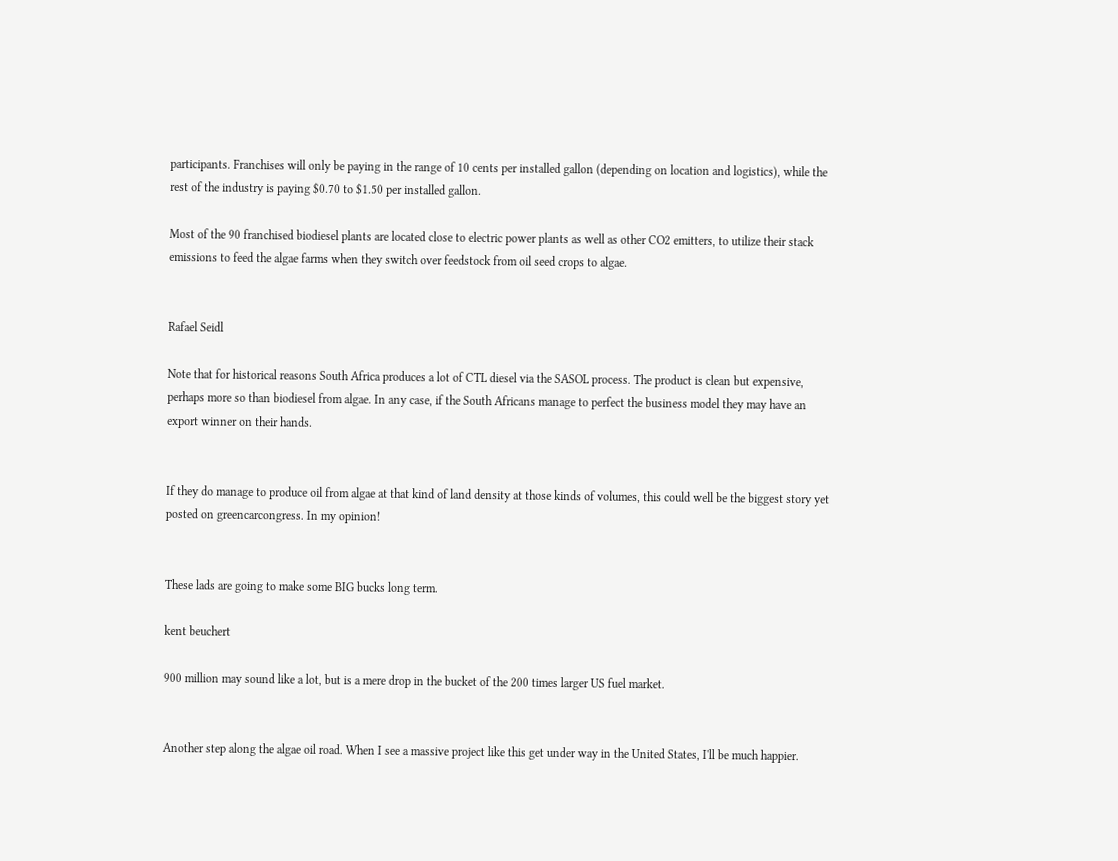participants. Franchises will only be paying in the range of 10 cents per installed gallon (depending on location and logistics), while the rest of the industry is paying $0.70 to $1.50 per installed gallon.

Most of the 90 franchised biodiesel plants are located close to electric power plants as well as other CO2 emitters, to utilize their stack emissions to feed the algae farms when they switch over feedstock from oil seed crops to algae.


Rafael Seidl

Note that for historical reasons South Africa produces a lot of CTL diesel via the SASOL process. The product is clean but expensive, perhaps more so than biodiesel from algae. In any case, if the South Africans manage to perfect the business model they may have an export winner on their hands.


If they do manage to produce oil from algae at that kind of land density at those kinds of volumes, this could well be the biggest story yet posted on greencarcongress. In my opinion!


These lads are going to make some BIG bucks long term.

kent beuchert

900 million may sound like a lot, but is a mere drop in the bucket of the 200 times larger US fuel market.


Another step along the algae oil road. When I see a massive project like this get under way in the United States, I'll be much happier.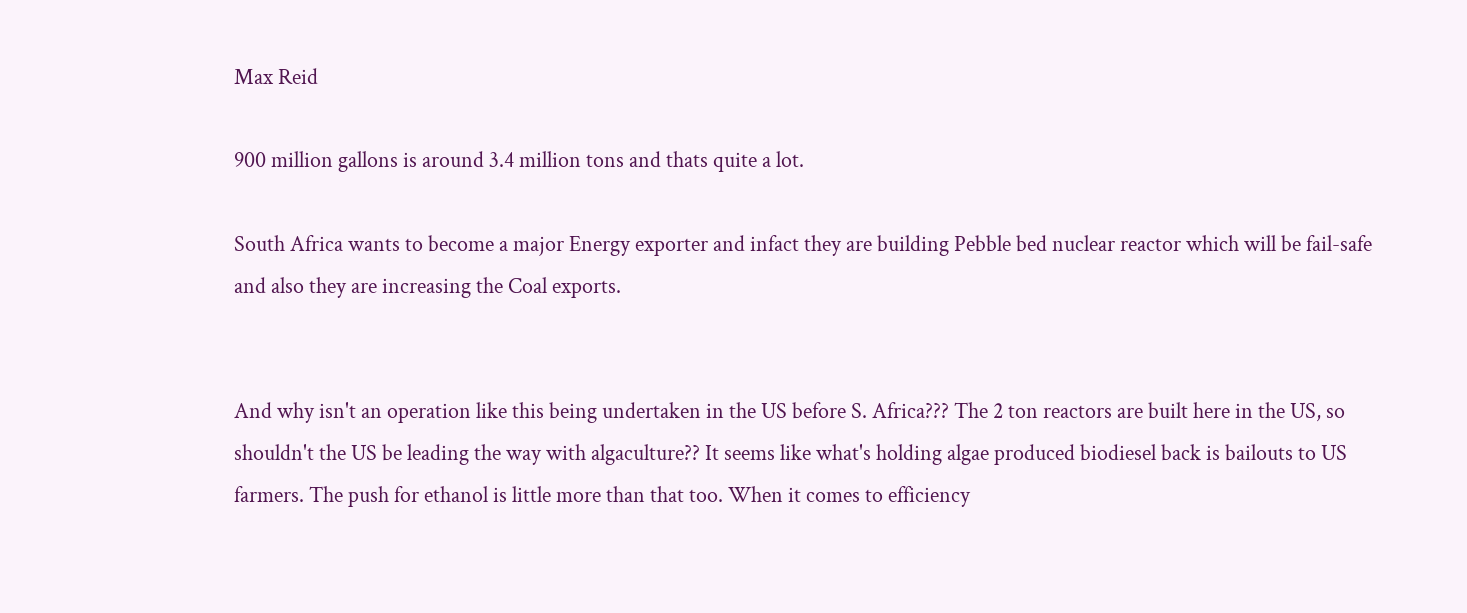Max Reid

900 million gallons is around 3.4 million tons and thats quite a lot.

South Africa wants to become a major Energy exporter and infact they are building Pebble bed nuclear reactor which will be fail-safe and also they are increasing the Coal exports.


And why isn't an operation like this being undertaken in the US before S. Africa??? The 2 ton reactors are built here in the US, so shouldn't the US be leading the way with algaculture?? It seems like what's holding algae produced biodiesel back is bailouts to US farmers. The push for ethanol is little more than that too. When it comes to efficiency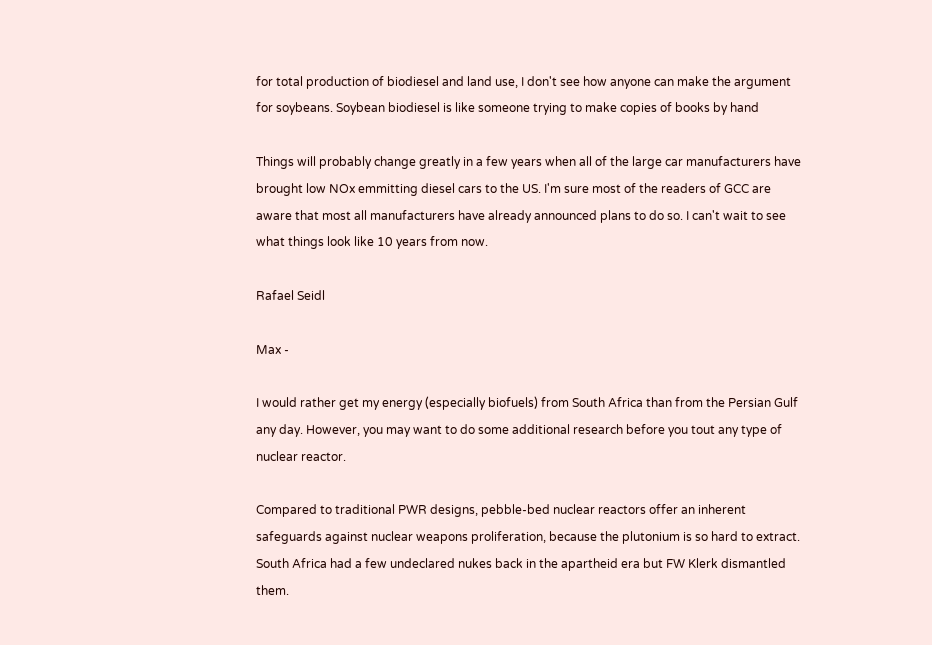for total production of biodiesel and land use, I don't see how anyone can make the argument for soybeans. Soybean biodiesel is like someone trying to make copies of books by hand

Things will probably change greatly in a few years when all of the large car manufacturers have brought low NOx emmitting diesel cars to the US. I'm sure most of the readers of GCC are aware that most all manufacturers have already announced plans to do so. I can't wait to see what things look like 10 years from now.

Rafael Seidl

Max -

I would rather get my energy (especially biofuels) from South Africa than from the Persian Gulf any day. However, you may want to do some additional research before you tout any type of nuclear reactor.

Compared to traditional PWR designs, pebble-bed nuclear reactors offer an inherent safeguards against nuclear weapons proliferation, because the plutonium is so hard to extract. South Africa had a few undeclared nukes back in the apartheid era but FW Klerk dismantled them.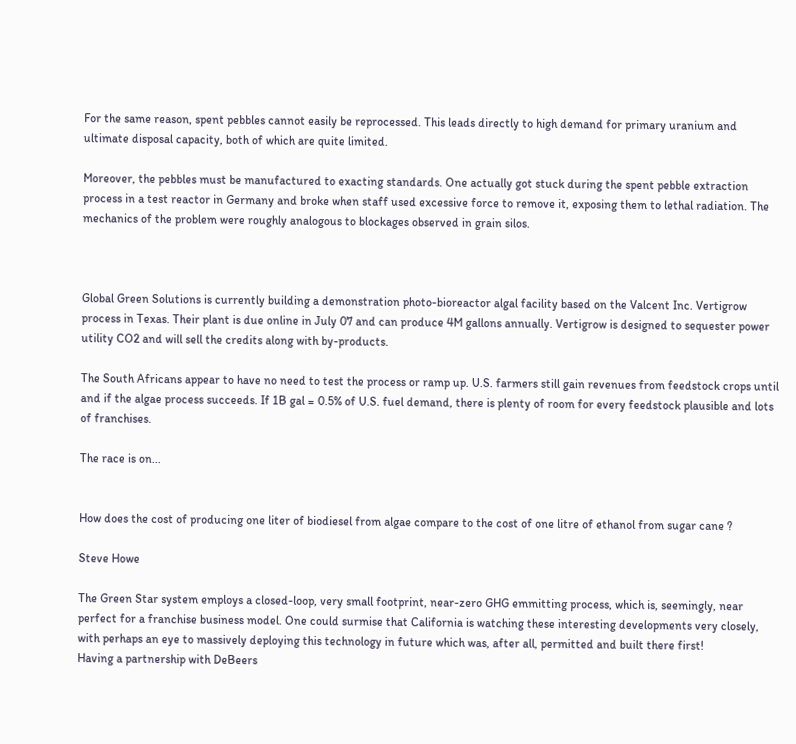For the same reason, spent pebbles cannot easily be reprocessed. This leads directly to high demand for primary uranium and ultimate disposal capacity, both of which are quite limited.

Moreover, the pebbles must be manufactured to exacting standards. One actually got stuck during the spent pebble extraction process in a test reactor in Germany and broke when staff used excessive force to remove it, exposing them to lethal radiation. The mechanics of the problem were roughly analogous to blockages observed in grain silos.



Global Green Solutions is currently building a demonstration photo-bioreactor algal facility based on the Valcent Inc. Vertigrow process in Texas. Their plant is due online in July 07 and can produce 4M gallons annually. Vertigrow is designed to sequester power utility CO2 and will sell the credits along with by-products.

The South Africans appear to have no need to test the process or ramp up. U.S. farmers still gain revenues from feedstock crops until and if the algae process succeeds. If 1B gal = 0.5% of U.S. fuel demand, there is plenty of room for every feedstock plausible and lots of franchises.

The race is on...


How does the cost of producing one liter of biodiesel from algae compare to the cost of one litre of ethanol from sugar cane ?

Steve Howe

The Green Star system employs a closed-loop, very small footprint, near-zero GHG emmitting process, which is, seemingly, near perfect for a franchise business model. One could surmise that California is watching these interesting developments very closely, with perhaps an eye to massively deploying this technology in future which was, after all, permitted and built there first!
Having a partnership with DeBeers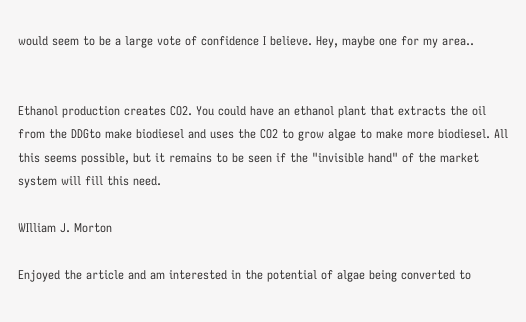would seem to be a large vote of confidence I believe. Hey, maybe one for my area..


Ethanol production creates CO2. You could have an ethanol plant that extracts the oil from the DDGto make biodiesel and uses the CO2 to grow algae to make more biodiesel. All this seems possible, but it remains to be seen if the "invisible hand" of the market system will fill this need.

WIlliam J. Morton

Enjoyed the article and am interested in the potential of algae being converted to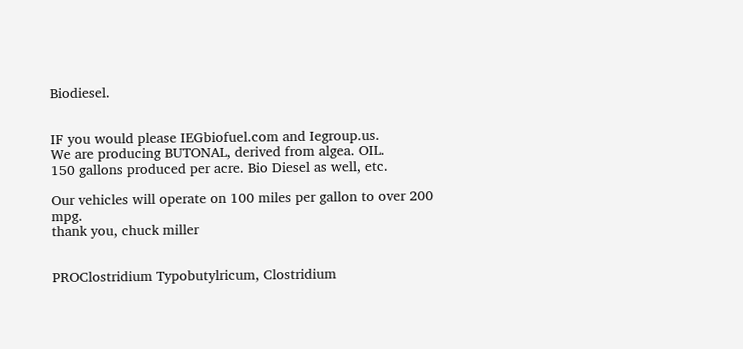Biodiesel.


IF you would please IEGbiofuel.com and Iegroup.us.
We are producing BUTONAL, derived from algea. OIL.
150 gallons produced per acre. Bio Diesel as well, etc.

Our vehicles will operate on 100 miles per gallon to over 200 mpg.
thank you, chuck miller


PROClostridium Typobutylricum, Clostridium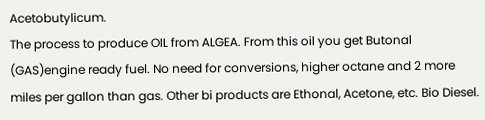Acetobutylicum.
The process to produce OIL from ALGEA. From this oil you get Butonal (GAS)engine ready fuel. No need for conversions, higher octane and 2 more miles per gallon than gas. Other bi products are Ethonal, Acetone, etc. Bio Diesel.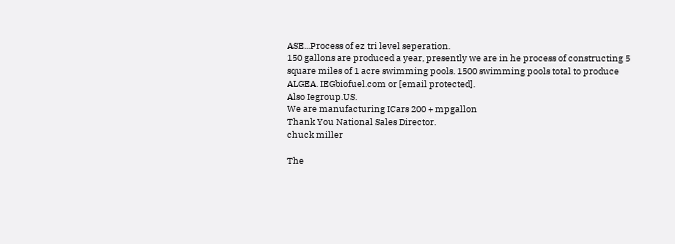ASE...Process of ez tri level seperation.
150 gallons are produced a year, presently we are in he process of constructing 5 square miles of 1 acre swimming pools. 1500 swimming pools total to produce ALGEA. IEGbiofuel.com or [email protected].
Also Iegroup.US.
We are manufacturing ICars 200 + mpgallon
Thank You National Sales Director.
chuck miller

The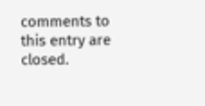comments to this entry are closed.